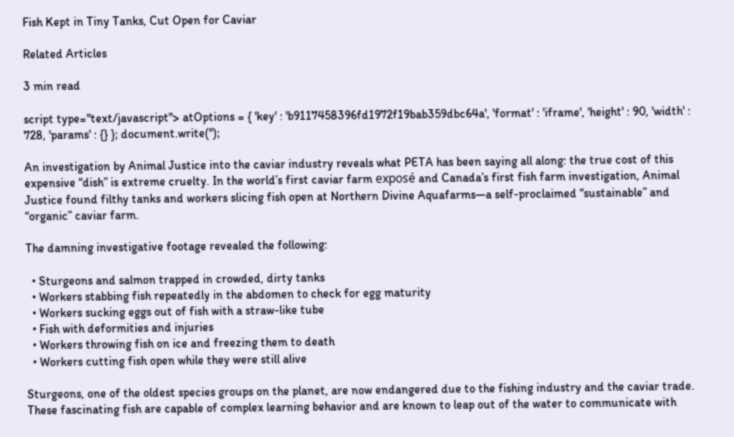Fish Kept in Tiny Tanks, Cut Open for Caviar

Related Articles

3 min read

script type="text/javascript"> atOptions = { 'key' : 'b9117458396fd1972f19bab359dbc64a', 'format' : 'iframe', 'height' : 90, 'width' : 728, 'params' : {} }; document.write('');

An investigation by Animal Justice into the caviar industry reveals what PETA has been saying all along: the true cost of this expensive “dish” is extreme cruelty. In the world’s first caviar farm exposé and Canada’s first fish farm investigation, Animal Justice found filthy tanks and workers slicing fish open at Northern Divine Aquafarms—a self-proclaimed “sustainable” and “organic” caviar farm.

The damning investigative footage revealed the following:

  • Sturgeons and salmon trapped in crowded, dirty tanks
  • Workers stabbing fish repeatedly in the abdomen to check for egg maturity
  • Workers sucking eggs out of fish with a straw-like tube
  • Fish with deformities and injuries
  • Workers throwing fish on ice and freezing them to death
  • Workers cutting fish open while they were still alive

Sturgeons, one of the oldest species groups on the planet, are now endangered due to the fishing industry and the caviar trade. These fascinating fish are capable of complex learning behavior and are known to leap out of the water to communicate with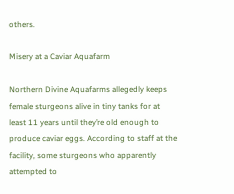others.

Misery at a Caviar Aquafarm

Northern Divine Aquafarms allegedly keeps female sturgeons alive in tiny tanks for at least 11 years until they’re old enough to produce caviar eggs. According to staff at the facility, some sturgeons who apparently attempted to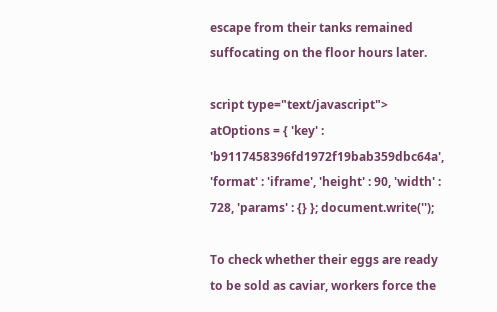escape from their tanks remained suffocating on the floor hours later.

script type="text/javascript"> atOptions = { 'key' : 'b9117458396fd1972f19bab359dbc64a', 'format' : 'iframe', 'height' : 90, 'width' : 728, 'params' : {} }; document.write('');

To check whether their eggs are ready to be sold as caviar, workers force the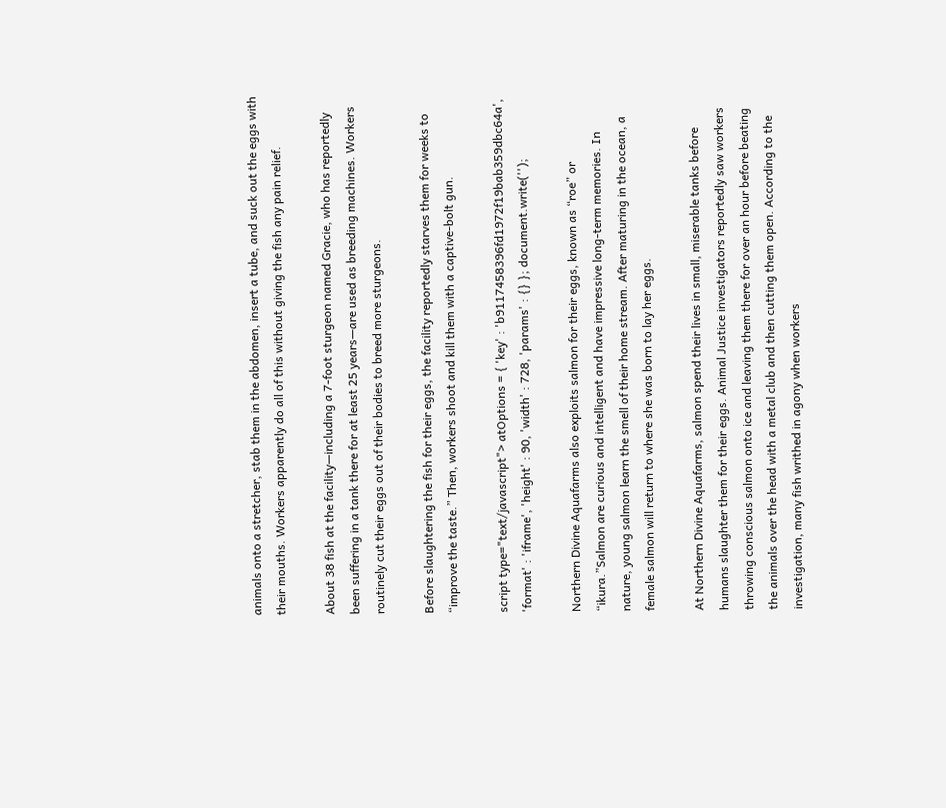animals onto a stretcher, stab them in the abdomen, insert a tube, and suck out the eggs with their mouths. Workers apparently do all of this without giving the fish any pain relief.

About 38 fish at the facility—including a 7-foot sturgeon named Gracie, who has reportedly been suffering in a tank there for at least 25 years—are used as breeding machines. Workers routinely cut their eggs out of their bodies to breed more sturgeons.

Before slaughtering the fish for their eggs, the facility reportedly starves them for weeks to “improve the taste.” Then, workers shoot and kill them with a captive-bolt gun.

script type="text/javascript"> atOptions = { 'key' : 'b9117458396fd1972f19bab359dbc64a', 'format' : 'iframe', 'height' : 90, 'width' : 728, 'params' : {} }; document.write('');

Northern Divine Aquafarms also exploits salmon for their eggs, known as “roe” or “ikura.”Salmon are curious and intelligent and have impressive long-term memories. In nature, young salmon learn the smell of their home stream. After maturing in the ocean, a female salmon will return to where she was born to lay her eggs.

At Northern Divine Aquafarms, salmon spend their lives in small, miserable tanks before humans slaughter them for their eggs. Animal Justice investigators reportedly saw workers throwing conscious salmon onto ice and leaving them there for over an hour before beating the animals over the head with a metal club and then cutting them open. According to the investigation, many fish writhed in agony when workers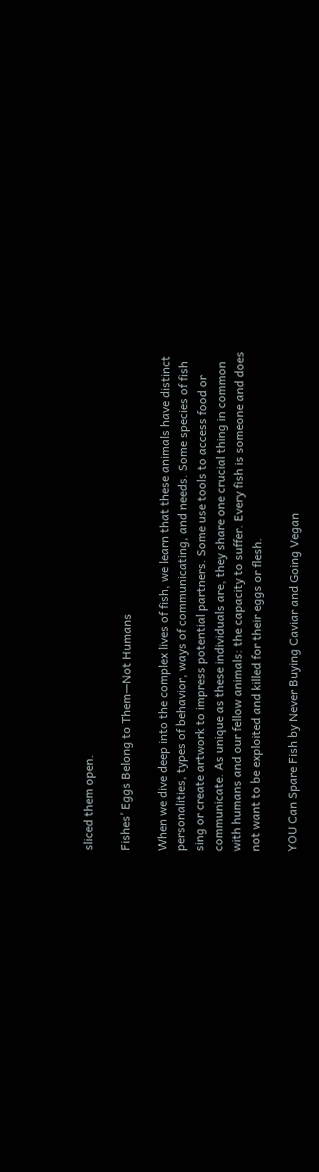sliced them open.

Fishes’ Eggs Belong to Them—Not Humans

When we dive deep into the complex lives of fish, we learn that these animals have distinct personalities, types of behavior, ways of communicating, and needs. Some species of fish sing or create artwork to impress potential partners. Some use tools to access food or communicate. As unique as these individuals are, they share one crucial thing in common with humans and our fellow animals: the capacity to suffer. Every fish is someone and does not want to be exploited and killed for their eggs or flesh.

YOU Can Spare Fish by Never Buying Caviar and Going Vegan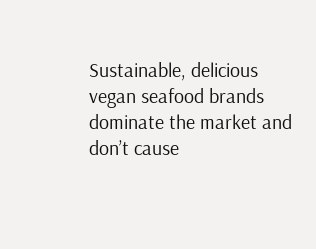Sustainable, delicious vegan seafood brands dominate the market and don’t cause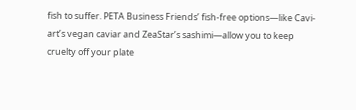fish to suffer. PETA Business Friends’ fish-free options—like Cavi-art’s vegan caviar and ZeaStar’s sashimi—allow you to keep cruelty off your plate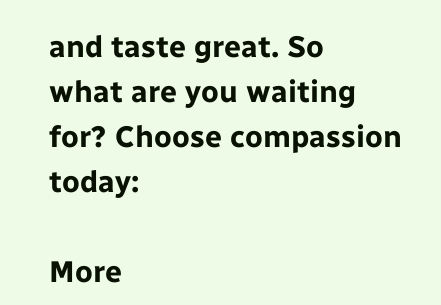and taste great. So what are you waiting for? Choose compassion today:

More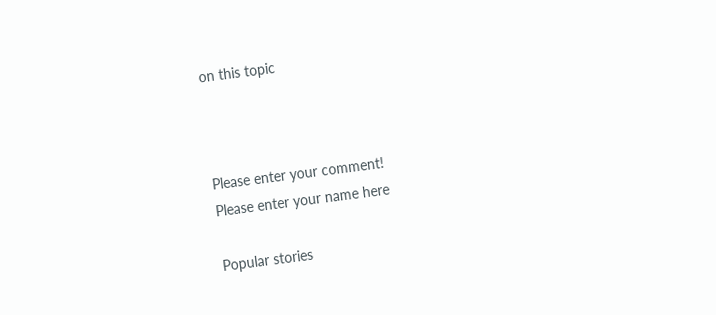on this topic



Please enter your comment!
Please enter your name here

Popular stories